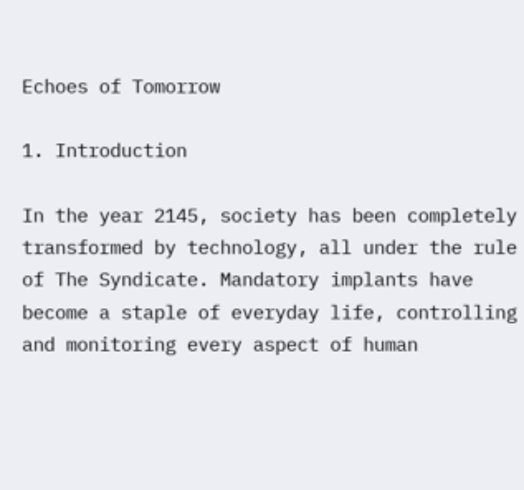Echoes of Tomorrow

1. Introduction

In the year 2145, society has been completely transformed by technology, all under the rule of The Syndicate. Mandatory implants have become a staple of everyday life, controlling and monitoring every aspect of human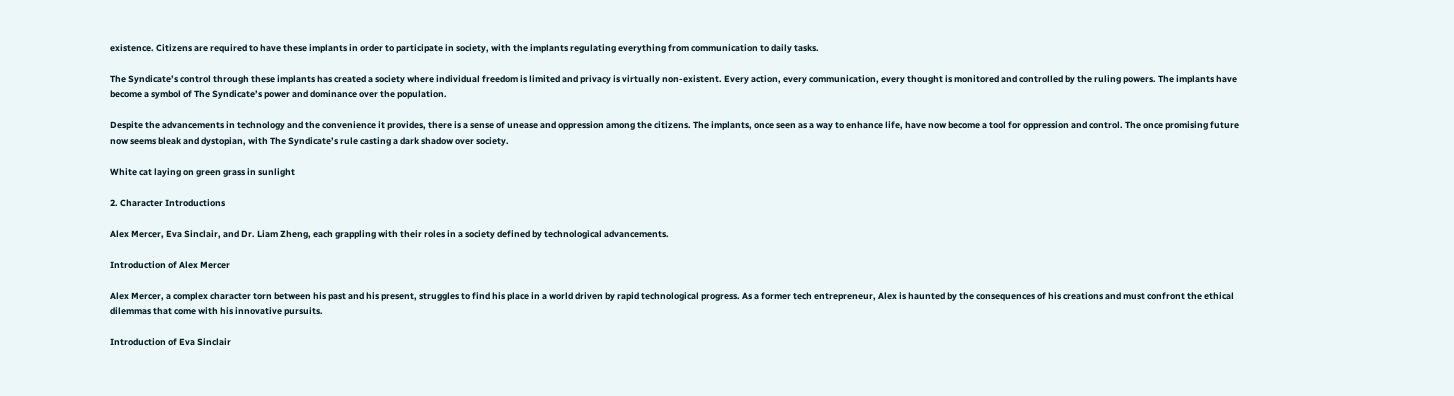existence. Citizens are required to have these implants in order to participate in society, with the implants regulating everything from communication to daily tasks.

The Syndicate’s control through these implants has created a society where individual freedom is limited and privacy is virtually non-existent. Every action, every communication, every thought is monitored and controlled by the ruling powers. The implants have become a symbol of The Syndicate’s power and dominance over the population.

Despite the advancements in technology and the convenience it provides, there is a sense of unease and oppression among the citizens. The implants, once seen as a way to enhance life, have now become a tool for oppression and control. The once promising future now seems bleak and dystopian, with The Syndicate’s rule casting a dark shadow over society.

White cat laying on green grass in sunlight

2. Character Introductions

Alex Mercer, Eva Sinclair, and Dr. Liam Zheng, each grappling with their roles in a society defined by technological advancements.

Introduction of Alex Mercer

Alex Mercer, a complex character torn between his past and his present, struggles to find his place in a world driven by rapid technological progress. As a former tech entrepreneur, Alex is haunted by the consequences of his creations and must confront the ethical dilemmas that come with his innovative pursuits.

Introduction of Eva Sinclair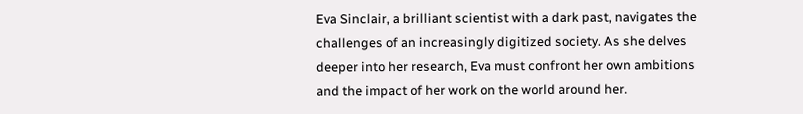Eva Sinclair, a brilliant scientist with a dark past, navigates the challenges of an increasingly digitized society. As she delves deeper into her research, Eva must confront her own ambitions and the impact of her work on the world around her.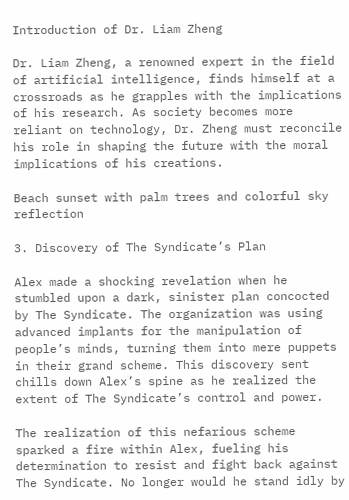Introduction of Dr. Liam Zheng

Dr. Liam Zheng, a renowned expert in the field of artificial intelligence, finds himself at a crossroads as he grapples with the implications of his research. As society becomes more reliant on technology, Dr. Zheng must reconcile his role in shaping the future with the moral implications of his creations.

Beach sunset with palm trees and colorful sky reflection

3. Discovery of The Syndicate’s Plan

Alex made a shocking revelation when he stumbled upon a dark, sinister plan concocted by The Syndicate. The organization was using advanced implants for the manipulation of people’s minds, turning them into mere puppets in their grand scheme. This discovery sent chills down Alex’s spine as he realized the extent of The Syndicate’s control and power.

The realization of this nefarious scheme sparked a fire within Alex, fueling his determination to resist and fight back against The Syndicate. No longer would he stand idly by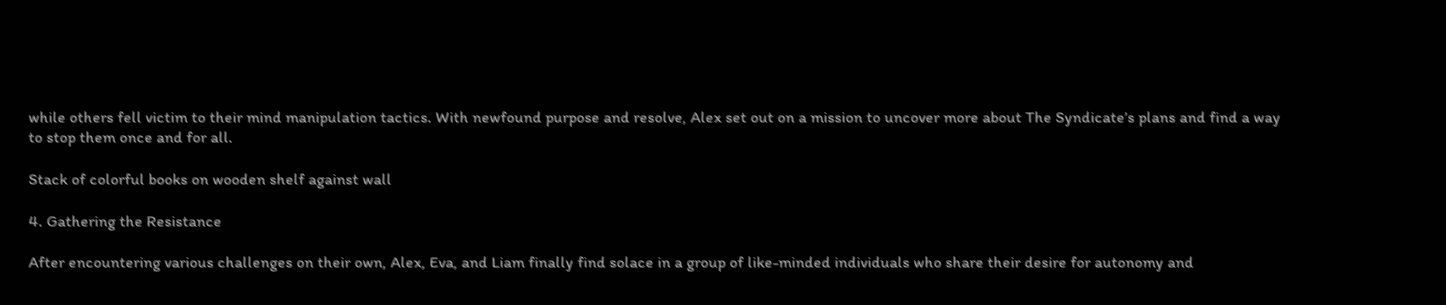while others fell victim to their mind manipulation tactics. With newfound purpose and resolve, Alex set out on a mission to uncover more about The Syndicate’s plans and find a way to stop them once and for all.

Stack of colorful books on wooden shelf against wall

4. Gathering the Resistance

After encountering various challenges on their own, Alex, Eva, and Liam finally find solace in a group of like-minded individuals who share their desire for autonomy and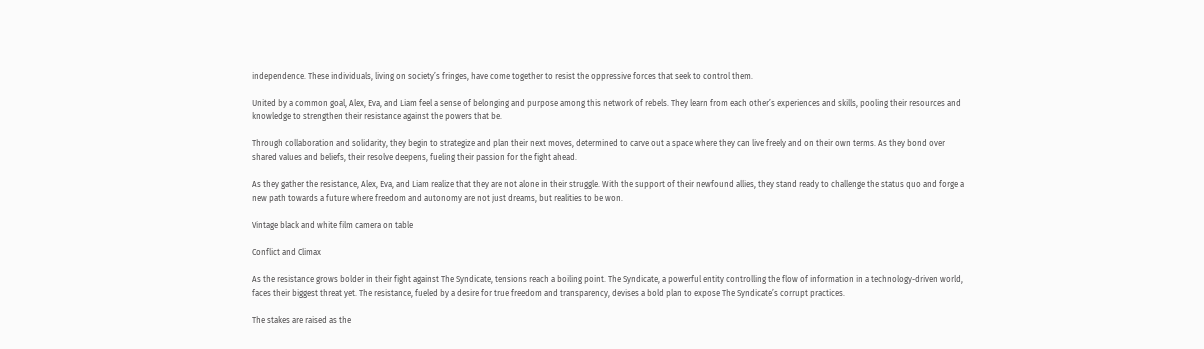independence. These individuals, living on society’s fringes, have come together to resist the oppressive forces that seek to control them.

United by a common goal, Alex, Eva, and Liam feel a sense of belonging and purpose among this network of rebels. They learn from each other’s experiences and skills, pooling their resources and knowledge to strengthen their resistance against the powers that be.

Through collaboration and solidarity, they begin to strategize and plan their next moves, determined to carve out a space where they can live freely and on their own terms. As they bond over shared values and beliefs, their resolve deepens, fueling their passion for the fight ahead.

As they gather the resistance, Alex, Eva, and Liam realize that they are not alone in their struggle. With the support of their newfound allies, they stand ready to challenge the status quo and forge a new path towards a future where freedom and autonomy are not just dreams, but realities to be won.

Vintage black and white film camera on table

Conflict and Climax

As the resistance grows bolder in their fight against The Syndicate, tensions reach a boiling point. The Syndicate, a powerful entity controlling the flow of information in a technology-driven world, faces their biggest threat yet. The resistance, fueled by a desire for true freedom and transparency, devises a bold plan to expose The Syndicate’s corrupt practices.

The stakes are raised as the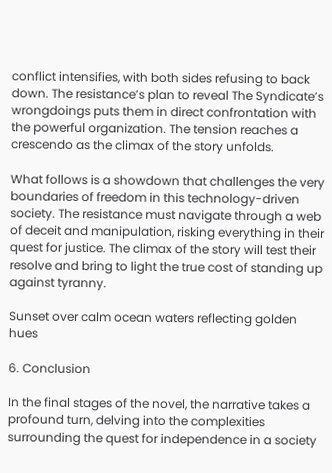conflict intensifies, with both sides refusing to back down. The resistance’s plan to reveal The Syndicate’s wrongdoings puts them in direct confrontation with the powerful organization. The tension reaches a crescendo as the climax of the story unfolds.

What follows is a showdown that challenges the very boundaries of freedom in this technology-driven society. The resistance must navigate through a web of deceit and manipulation, risking everything in their quest for justice. The climax of the story will test their resolve and bring to light the true cost of standing up against tyranny.

Sunset over calm ocean waters reflecting golden hues

6. Conclusion

In the final stages of the novel, the narrative takes a profound turn, delving into the complexities surrounding the quest for independence in a society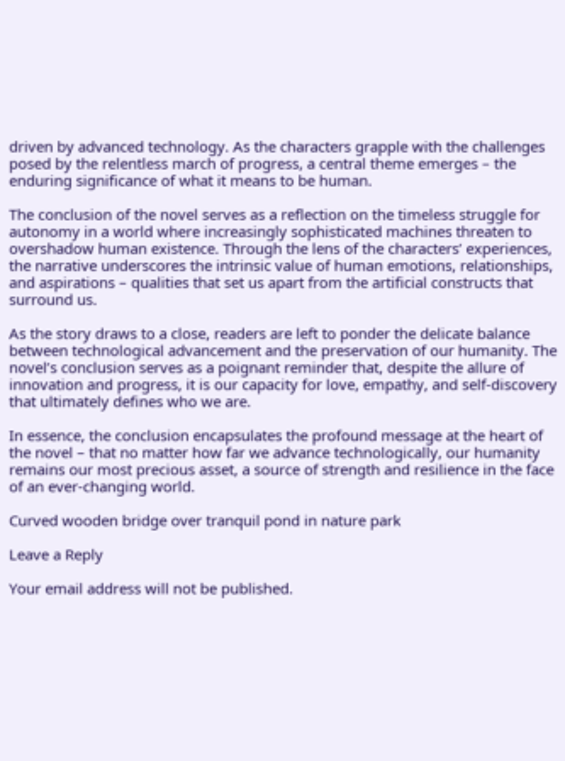driven by advanced technology. As the characters grapple with the challenges posed by the relentless march of progress, a central theme emerges – the enduring significance of what it means to be human.

The conclusion of the novel serves as a reflection on the timeless struggle for autonomy in a world where increasingly sophisticated machines threaten to overshadow human existence. Through the lens of the characters’ experiences, the narrative underscores the intrinsic value of human emotions, relationships, and aspirations – qualities that set us apart from the artificial constructs that surround us.

As the story draws to a close, readers are left to ponder the delicate balance between technological advancement and the preservation of our humanity. The novel’s conclusion serves as a poignant reminder that, despite the allure of innovation and progress, it is our capacity for love, empathy, and self-discovery that ultimately defines who we are.

In essence, the conclusion encapsulates the profound message at the heart of the novel – that no matter how far we advance technologically, our humanity remains our most precious asset, a source of strength and resilience in the face of an ever-changing world.

Curved wooden bridge over tranquil pond in nature park

Leave a Reply

Your email address will not be published.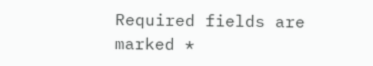Required fields are marked *